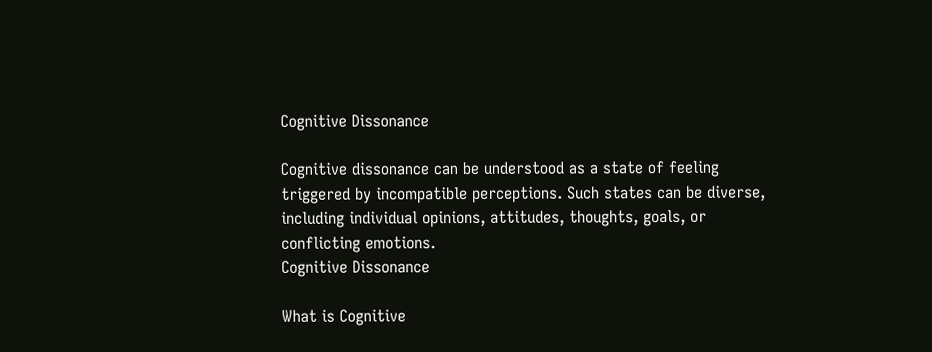Cognitive Dissonance

Cognitive dissonance can be understood as a state of feeling triggered by incompatible perceptions. Such states can be diverse, including individual opinions, attitudes, thoughts, goals, or conflicting emotions.
Cognitive Dissonance

What is Cognitive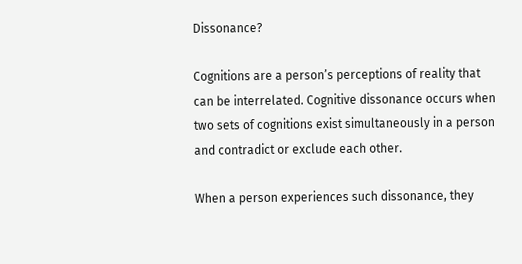Dissonance?

Cognitions are a person’s perceptions of reality that can be interrelated. Cognitive dissonance occurs when two sets of cognitions exist simultaneously in a person and contradict or exclude each other.

When a person experiences such dissonance, they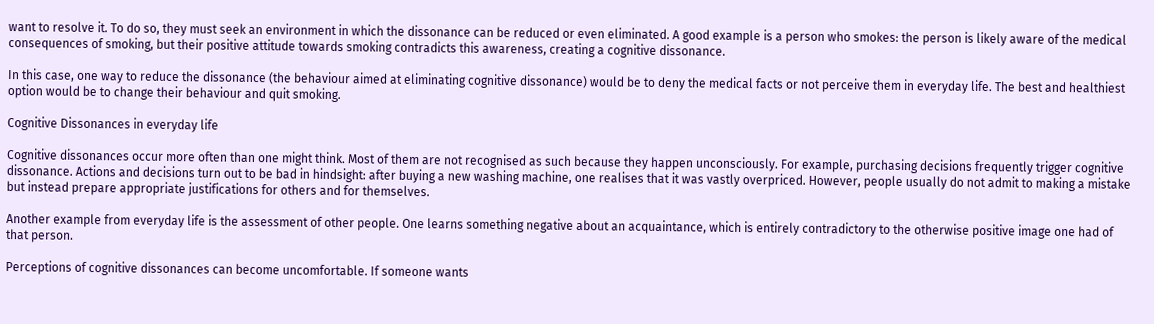want to resolve it. To do so, they must seek an environment in which the dissonance can be reduced or even eliminated. A good example is a person who smokes: the person is likely aware of the medical consequences of smoking, but their positive attitude towards smoking contradicts this awareness, creating a cognitive dissonance.

In this case, one way to reduce the dissonance (the behaviour aimed at eliminating cognitive dissonance) would be to deny the medical facts or not perceive them in everyday life. The best and healthiest option would be to change their behaviour and quit smoking.

Cognitive Dissonances in everyday life

Cognitive dissonances occur more often than one might think. Most of them are not recognised as such because they happen unconsciously. For example, purchasing decisions frequently trigger cognitive dissonance. Actions and decisions turn out to be bad in hindsight: after buying a new washing machine, one realises that it was vastly overpriced. However, people usually do not admit to making a mistake but instead prepare appropriate justifications for others and for themselves.

Another example from everyday life is the assessment of other people. One learns something negative about an acquaintance, which is entirely contradictory to the otherwise positive image one had of that person.

Perceptions of cognitive dissonances can become uncomfortable. If someone wants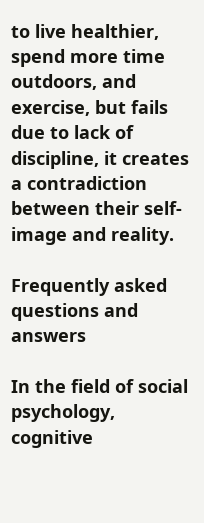to live healthier, spend more time outdoors, and exercise, but fails due to lack of discipline, it creates a contradiction between their self-image and reality.

Frequently asked questions and answers

In the field of social psychology, cognitive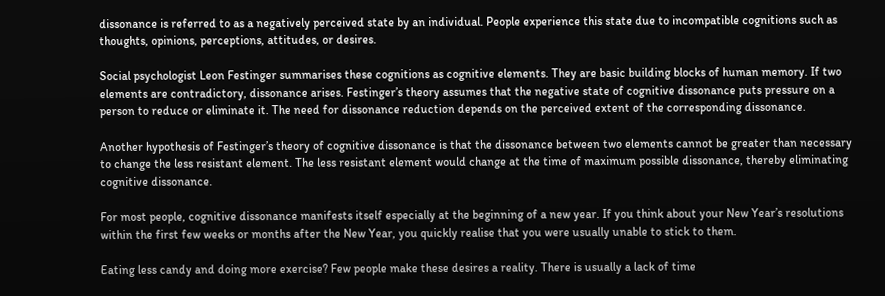dissonance is referred to as a negatively perceived state by an individual. People experience this state due to incompatible cognitions such as thoughts, opinions, perceptions, attitudes, or desires.

Social psychologist Leon Festinger summarises these cognitions as cognitive elements. They are basic building blocks of human memory. If two elements are contradictory, dissonance arises. Festinger’s theory assumes that the negative state of cognitive dissonance puts pressure on a person to reduce or eliminate it. The need for dissonance reduction depends on the perceived extent of the corresponding dissonance.

Another hypothesis of Festinger’s theory of cognitive dissonance is that the dissonance between two elements cannot be greater than necessary to change the less resistant element. The less resistant element would change at the time of maximum possible dissonance, thereby eliminating cognitive dissonance.

For most people, cognitive dissonance manifests itself especially at the beginning of a new year. If you think about your New Year’s resolutions within the first few weeks or months after the New Year, you quickly realise that you were usually unable to stick to them.

Eating less candy and doing more exercise? Few people make these desires a reality. There is usually a lack of time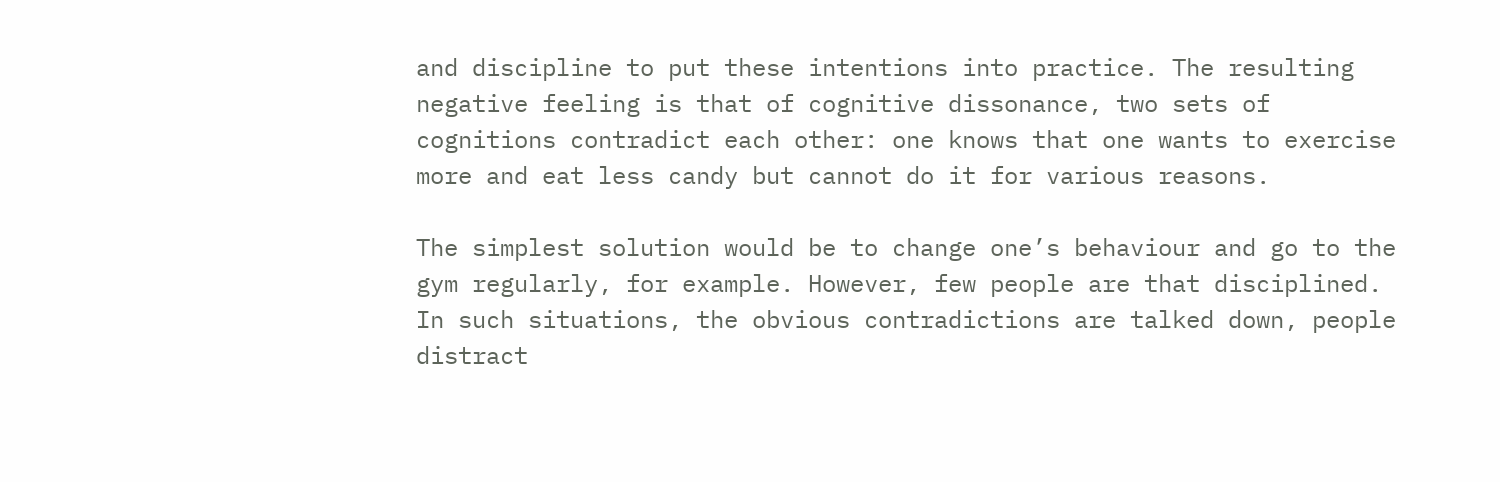and discipline to put these intentions into practice. The resulting negative feeling is that of cognitive dissonance, two sets of cognitions contradict each other: one knows that one wants to exercise more and eat less candy but cannot do it for various reasons.

The simplest solution would be to change one’s behaviour and go to the gym regularly, for example. However, few people are that disciplined. In such situations, the obvious contradictions are talked down, people distract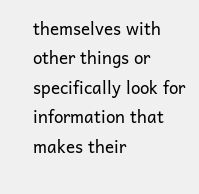themselves with other things or specifically look for information that makes their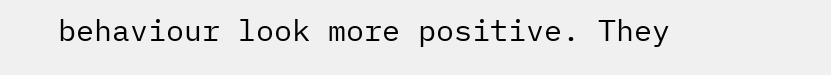behaviour look more positive. They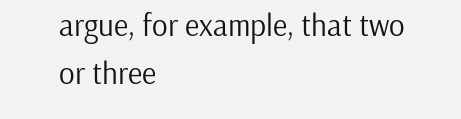argue, for example, that two or three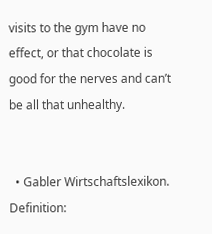visits to the gym have no effect, or that chocolate is good for the nerves and can’t be all that unhealthy.


  • Gabler Wirtschaftslexikon. Definition: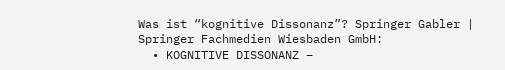Was ist “kognitive Dissonanz”? Springer Gabler | Springer Fachmedien Wiesbaden GmbH:
  • KOGNITIVE DISSONANZ –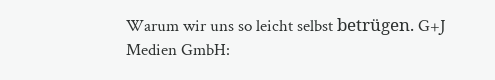Warum wir uns so leicht selbst betrügen. G+J Medien GmbH: